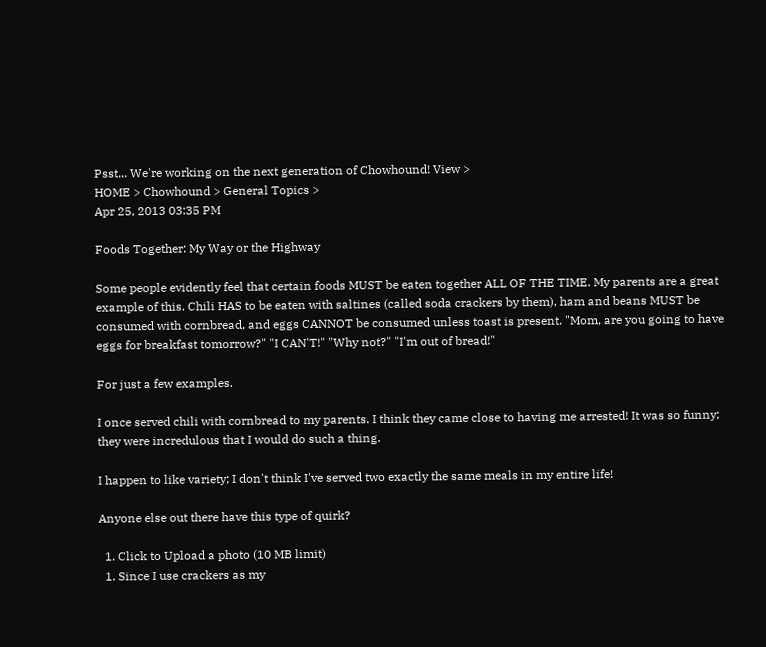Psst... We're working on the next generation of Chowhound! View >
HOME > Chowhound > General Topics >
Apr 25, 2013 03:35 PM

Foods Together: My Way or the Highway

Some people evidently feel that certain foods MUST be eaten together ALL OF THE TIME. My parents are a great example of this. Chili HAS to be eaten with saltines (called soda crackers by them), ham and beans MUST be consumed with cornbread, and eggs CANNOT be consumed unless toast is present. "Mom, are you going to have eggs for breakfast tomorrow?" "I CAN'T!" "Why not?" "I'm out of bread!"

For just a few examples.

I once served chili with cornbread to my parents. I think they came close to having me arrested! It was so funny; they were incredulous that I would do such a thing.

I happen to like variety; I don't think I've served two exactly the same meals in my entire life!

Anyone else out there have this type of quirk?

  1. Click to Upload a photo (10 MB limit)
  1. Since I use crackers as my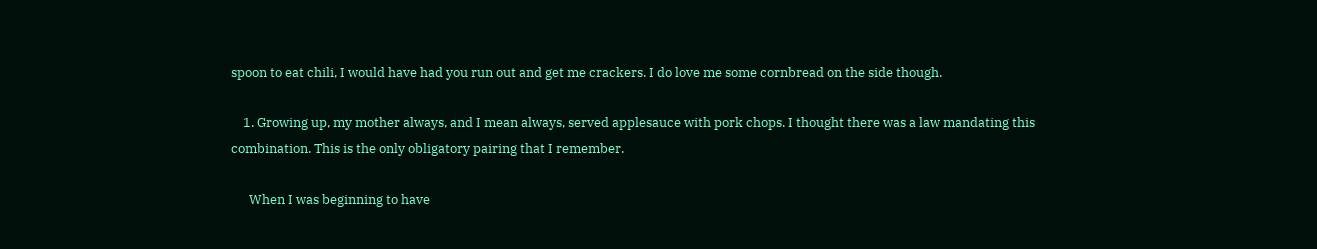spoon to eat chili, I would have had you run out and get me crackers. I do love me some cornbread on the side though.

    1. Growing up, my mother always, and I mean always, served applesauce with pork chops. I thought there was a law mandating this combination. This is the only obligatory pairing that I remember.

      When I was beginning to have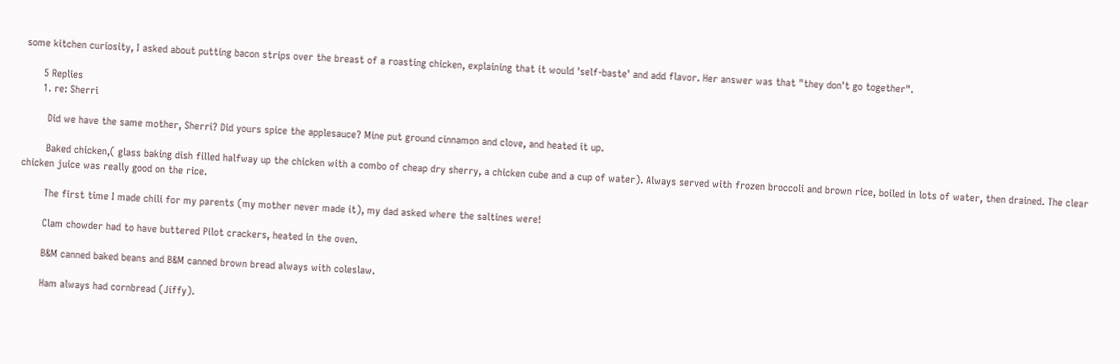some kitchen curiosity, I asked about putting bacon strips over the breast of a roasting chicken, explaining that it would 'self-baste' and add flavor. Her answer was that "they don't go together".

      5 Replies
      1. re: Sherri

        Did we have the same mother, Sherri? Did yours spice the applesauce? Mine put ground cinnamon and clove, and heated it up.

        Baked chicken,( glass baking dish filled halfway up the chicken with a combo of cheap dry sherry, a chicken cube and a cup of water). Always served with frozen broccoli and brown rice, boiled in lots of water, then drained. The clear chicken juice was really good on the rice.

        The first time I made chili for my parents (my mother never made it), my dad asked where the saltines were!

        Clam chowder had to have buttered Pilot crackers, heated in the oven.

        B&M canned baked beans and B&M canned brown bread always with coleslaw.

        Ham always had cornbread (Jiffy).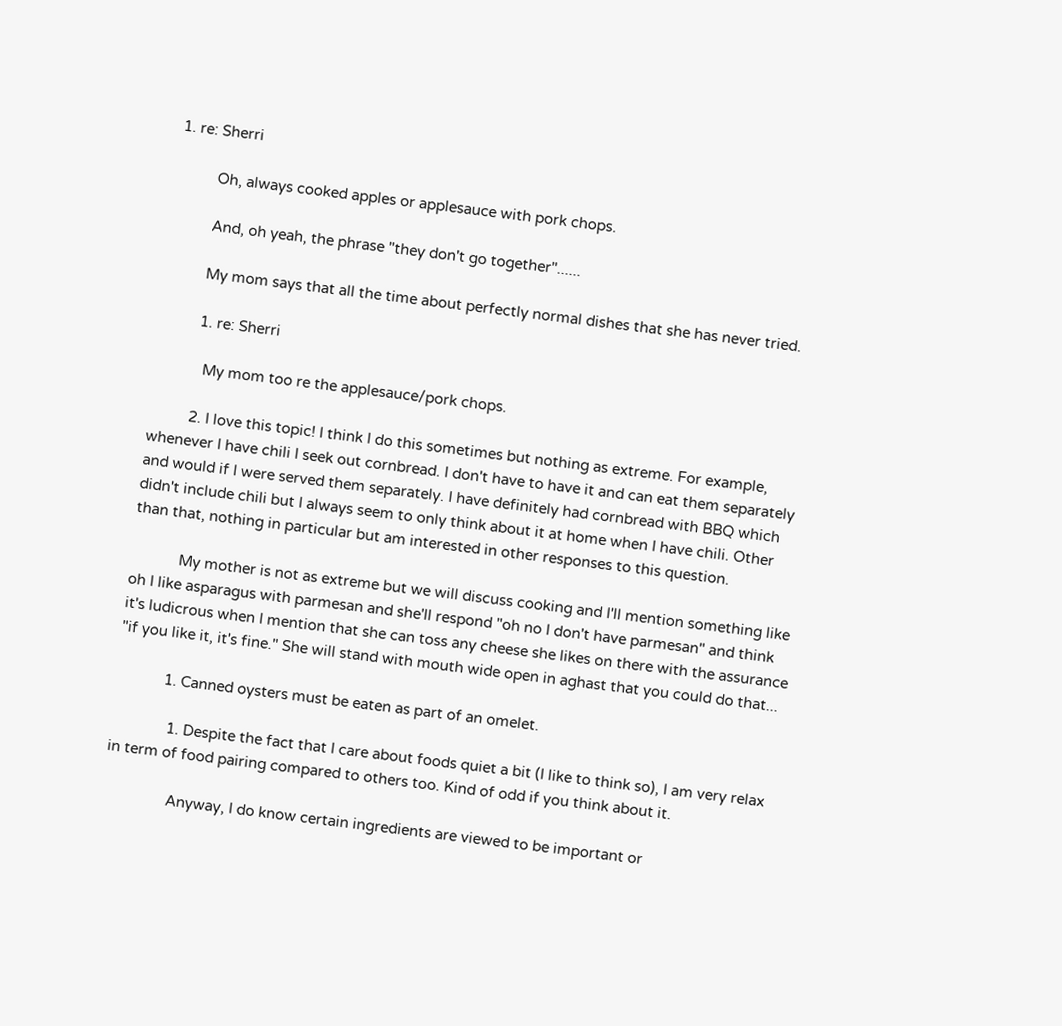1. re: Sherri

          Oh, always cooked apples or applesauce with pork chops.

          And, oh yeah, the phrase "they don't go together"......

          My mom says that all the time about perfectly normal dishes that she has never tried.

          1. re: Sherri

            My mom too re the applesauce/pork chops.

          2. I love this topic! I think I do this sometimes but nothing as extreme. For example, whenever I have chili I seek out cornbread. I don't have to have it and can eat them separately and would if I were served them separately. I have definitely had cornbread with BBQ which didn't include chili but I always seem to only think about it at home when I have chili. Other than that, nothing in particular but am interested in other responses to this question.

            My mother is not as extreme but we will discuss cooking and I'll mention something like oh I like asparagus with parmesan and she'll respond "oh no I don't have parmesan" and think it's ludicrous when I mention that she can toss any cheese she likes on there with the assurance "if you like it, it's fine." She will stand with mouth wide open in aghast that you could do that...

            1. Canned oysters must be eaten as part of an omelet.

              1. Despite the fact that I care about foods quiet a bit (I like to think so), I am very relax in term of food pairing compared to others too. Kind of odd if you think about it.

                Anyway, I do know certain ingredients are viewed to be important or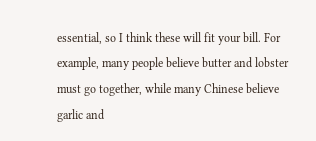essential, so I think these will fit your bill. For example, many people believe butter and lobster must go together, while many Chinese believe garlic and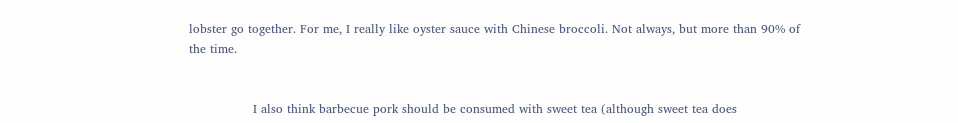lobster go together. For me, I really like oyster sauce with Chinese broccoli. Not always, but more than 90% of the time.


                I also think barbecue pork should be consumed with sweet tea (although sweet tea does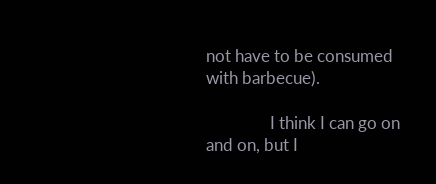not have to be consumed with barbecue).

                I think I can go on and on, but I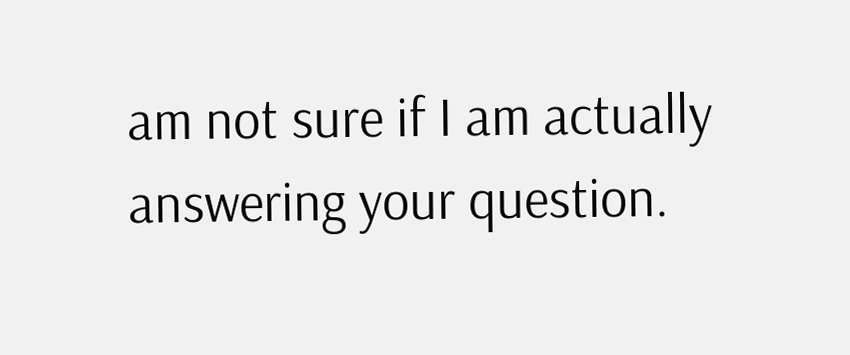am not sure if I am actually answering your question.